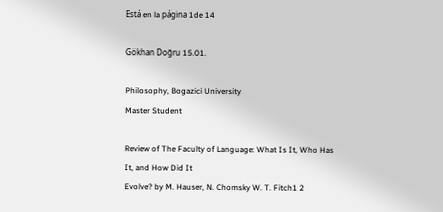Está en la página 1de 14

Gökhan Doğru 15.01.

Philosophy, Bogazici University
Master Student

Review of The Faculty of Language: What Is It, Who Has It, and How Did It
Evolve? by M. Hauser, N. Chomsky W. T. Fitch1 2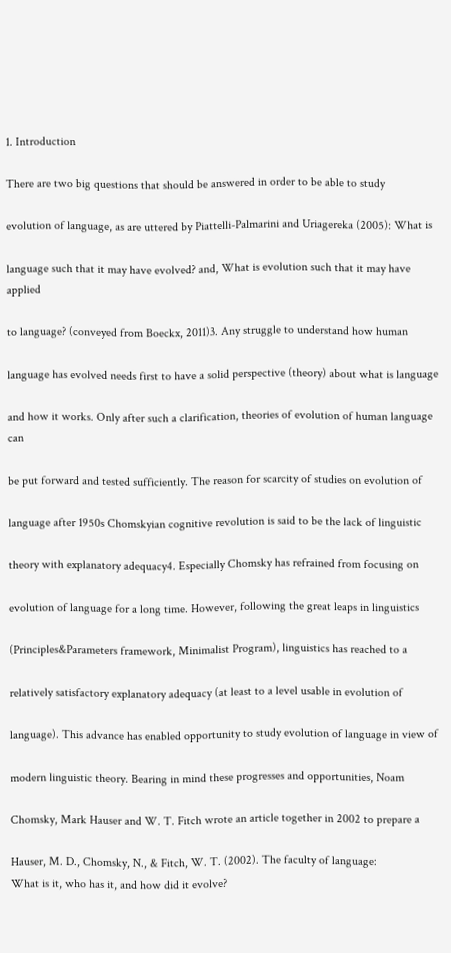1. Introduction

There are two big questions that should be answered in order to be able to study

evolution of language, as are uttered by Piattelli-Palmarini and Uriagereka (2005): What is

language such that it may have evolved? and, What is evolution such that it may have applied

to language? (conveyed from Boeckx, 2011)3. Any struggle to understand how human

language has evolved needs first to have a solid perspective (theory) about what is language

and how it works. Only after such a clarification, theories of evolution of human language can

be put forward and tested sufficiently. The reason for scarcity of studies on evolution of

language after 1950s Chomskyian cognitive revolution is said to be the lack of linguistic

theory with explanatory adequacy4. Especially Chomsky has refrained from focusing on

evolution of language for a long time. However, following the great leaps in linguistics

(Principles&Parameters framework, Minimalist Program), linguistics has reached to a

relatively satisfactory explanatory adequacy (at least to a level usable in evolution of

language). This advance has enabled opportunity to study evolution of language in view of

modern linguistic theory. Bearing in mind these progresses and opportunities, Noam

Chomsky, Mark Hauser and W. T. Fitch wrote an article together in 2002 to prepare a

Hauser, M. D., Chomsky, N., & Fitch, W. T. (2002). The faculty of language:
What is it, who has it, and how did it evolve?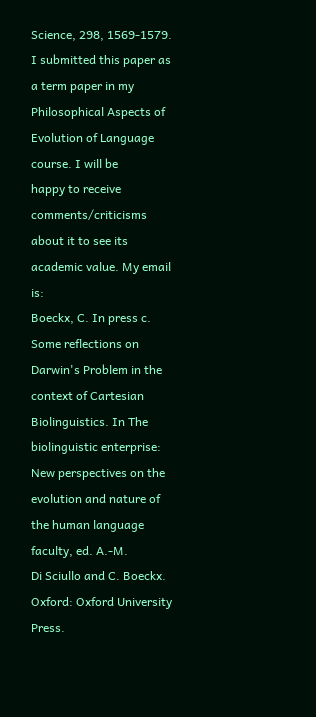Science, 298, 1569-1579.
I submitted this paper as a term paper in my Philosophical Aspects of Evolution of Language course. I will be
happy to receive comments/criticisms about it to see its academic value. My email is:
Boeckx, C. In press c. Some reflections on Darwin's Problem in the context of Cartesian Biolinguistics. In The
biolinguistic enterprise: New perspectives on the evolution and nature of the human language faculty, ed. A.-M.
Di Sciullo and C. Boeckx. Oxford: Oxford University Press.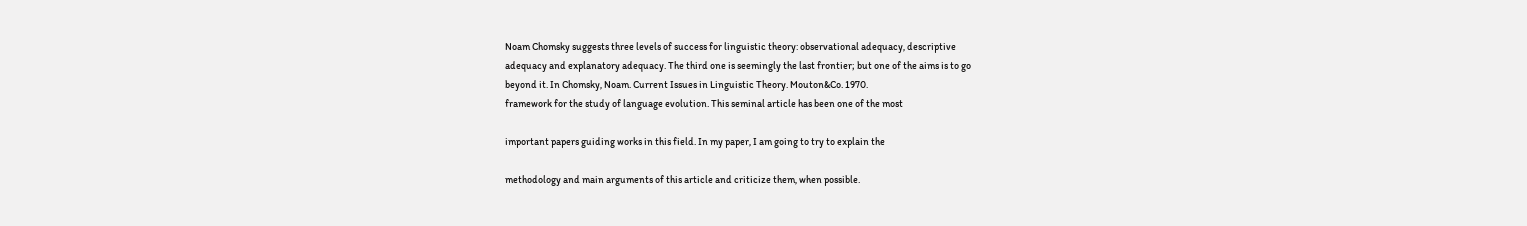Noam Chomsky suggests three levels of success for linguistic theory: observational adequacy, descriptive
adequacy and explanatory adequacy. The third one is seemingly the last frontier; but one of the aims is to go
beyond it. In Chomsky, Noam. Current Issues in Linguistic Theory. Mouton&Co. 1970.
framework for the study of language evolution. This seminal article has been one of the most

important papers guiding works in this field. In my paper, I am going to try to explain the

methodology and main arguments of this article and criticize them, when possible.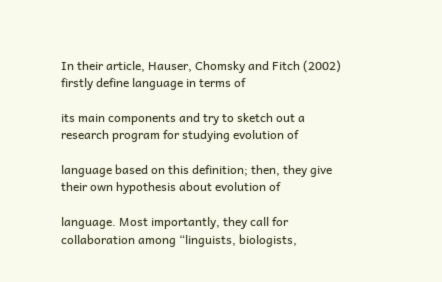In their article, Hauser, Chomsky and Fitch (2002) firstly define language in terms of

its main components and try to sketch out a research program for studying evolution of

language based on this definition; then, they give their own hypothesis about evolution of

language. Most importantly, they call for collaboration among “linguists, biologists,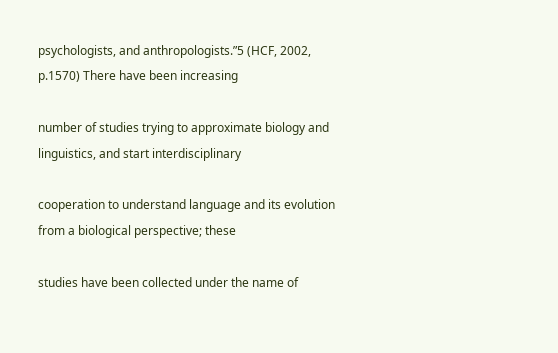psychologists, and anthropologists.”5 (HCF, 2002, p.1570) There have been increasing

number of studies trying to approximate biology and linguistics, and start interdisciplinary

cooperation to understand language and its evolution from a biological perspective; these

studies have been collected under the name of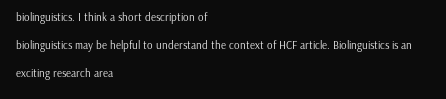biolinguistics. I think a short description of

biolinguistics may be helpful to understand the context of HCF article. Biolinguistics is an

exciting research area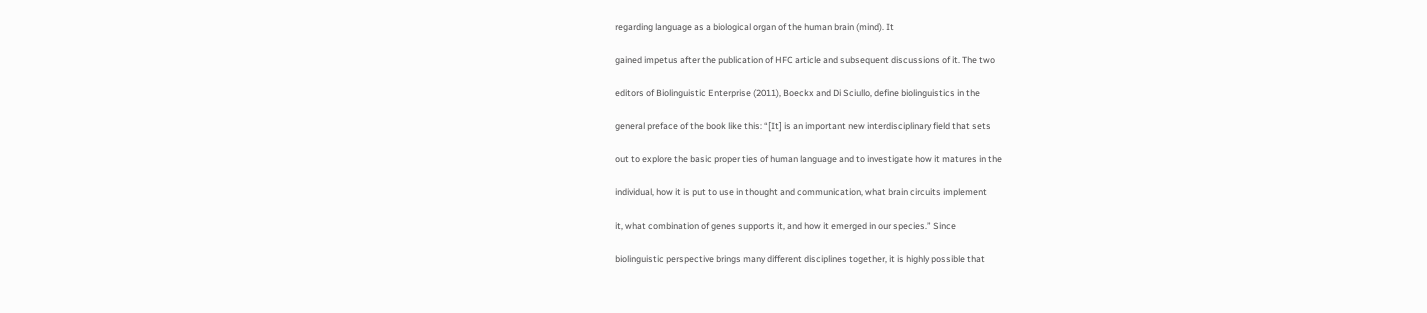regarding language as a biological organ of the human brain (mind). It

gained impetus after the publication of HFC article and subsequent discussions of it. The two

editors of Biolinguistic Enterprise (2011), Boeckx and Di Sciullo, define biolinguistics in the

general preface of the book like this: “[It] is an important new interdisciplinary field that sets

out to explore the basic proper ties of human language and to investigate how it matures in the

individual, how it is put to use in thought and communication, what brain circuits implement

it, what combination of genes supports it, and how it emerged in our species.” Since

biolinguistic perspective brings many different disciplines together, it is highly possible that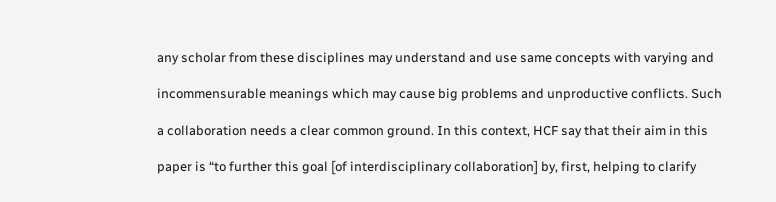any scholar from these disciplines may understand and use same concepts with varying and

incommensurable meanings which may cause big problems and unproductive conflicts. Such

a collaboration needs a clear common ground. In this context, HCF say that their aim in this

paper is “to further this goal [of interdisciplinary collaboration] by, first, helping to clarify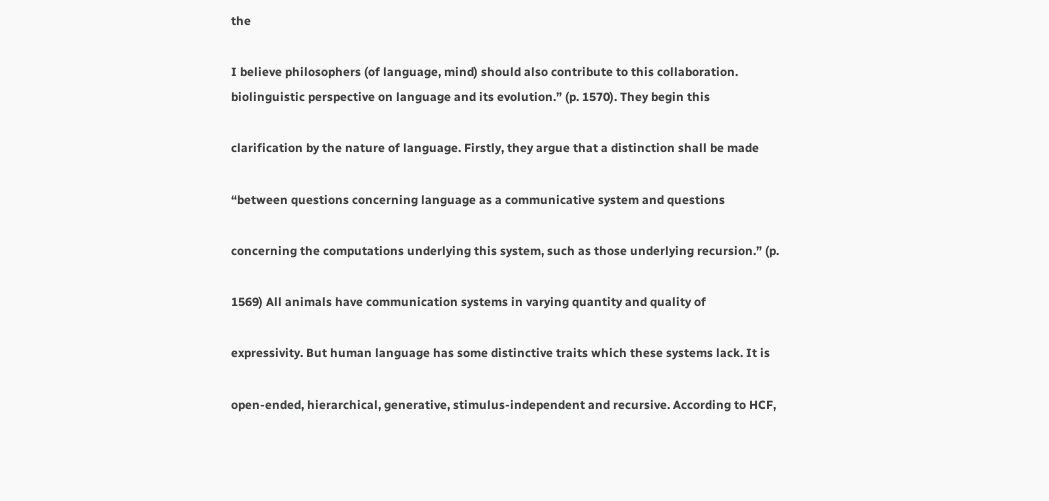the

I believe philosophers (of language, mind) should also contribute to this collaboration.
biolinguistic perspective on language and its evolution.” (p. 1570). They begin this

clarification by the nature of language. Firstly, they argue that a distinction shall be made

“between questions concerning language as a communicative system and questions

concerning the computations underlying this system, such as those underlying recursion.” (p.

1569) All animals have communication systems in varying quantity and quality of

expressivity. But human language has some distinctive traits which these systems lack. It is

open-ended, hierarchical, generative, stimulus-independent and recursive. According to HCF,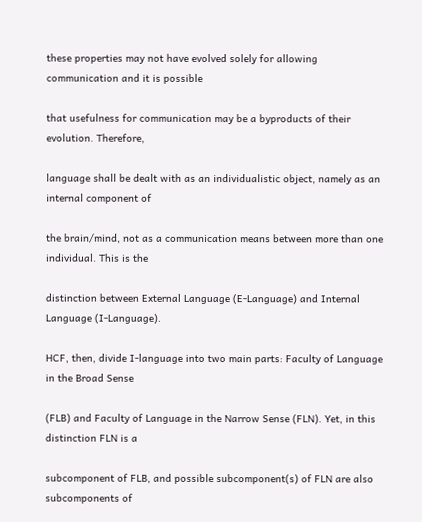these properties may not have evolved solely for allowing communication and it is possible

that usefulness for communication may be a byproducts of their evolution. Therefore,

language shall be dealt with as an individualistic object, namely as an internal component of

the brain/mind, not as a communication means between more than one individual. This is the

distinction between External Language (E-Language) and Internal Language (I-Language).

HCF, then, divide I-language into two main parts: Faculty of Language in the Broad Sense

(FLB) and Faculty of Language in the Narrow Sense (FLN). Yet, in this distinction FLN is a

subcomponent of FLB, and possible subcomponent(s) of FLN are also subcomponents of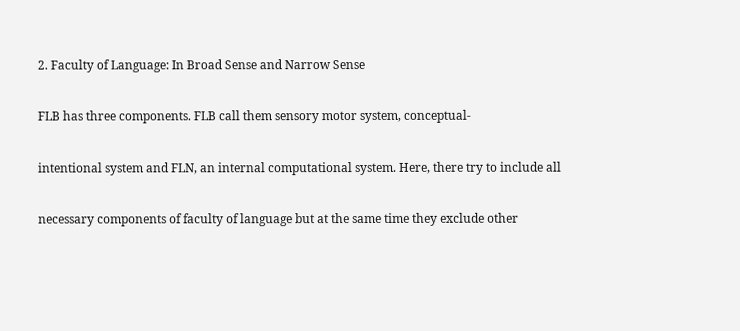2. Faculty of Language: In Broad Sense and Narrow Sense

FLB has three components. FLB call them sensory motor system, conceptual-

intentional system and FLN, an internal computational system. Here, there try to include all

necessary components of faculty of language but at the same time they exclude other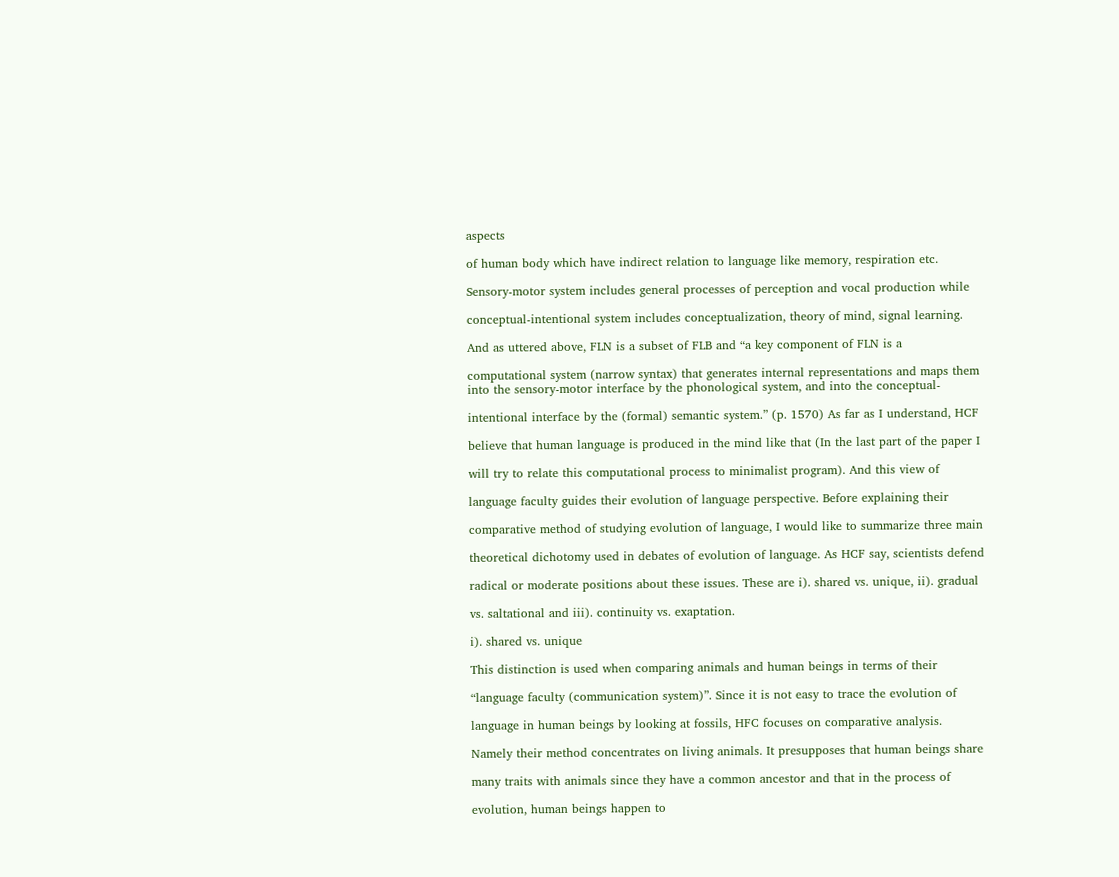aspects

of human body which have indirect relation to language like memory, respiration etc.

Sensory-motor system includes general processes of perception and vocal production while

conceptual-intentional system includes conceptualization, theory of mind, signal learning.

And as uttered above, FLN is a subset of FLB and “a key component of FLN is a

computational system (narrow syntax) that generates internal representations and maps them
into the sensory-motor interface by the phonological system, and into the conceptual-

intentional interface by the (formal) semantic system.” (p. 1570) As far as I understand, HCF

believe that human language is produced in the mind like that (In the last part of the paper I

will try to relate this computational process to minimalist program). And this view of

language faculty guides their evolution of language perspective. Before explaining their

comparative method of studying evolution of language, I would like to summarize three main

theoretical dichotomy used in debates of evolution of language. As HCF say, scientists defend

radical or moderate positions about these issues. These are i). shared vs. unique, ii). gradual

vs. saltational and iii). continuity vs. exaptation.

i). shared vs. unique

This distinction is used when comparing animals and human beings in terms of their

“language faculty (communication system)”. Since it is not easy to trace the evolution of

language in human beings by looking at fossils, HFC focuses on comparative analysis.

Namely their method concentrates on living animals. It presupposes that human beings share

many traits with animals since they have a common ancestor and that in the process of

evolution, human beings happen to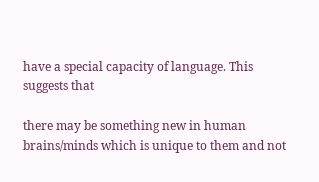have a special capacity of language. This suggests that

there may be something new in human brains/minds which is unique to them and not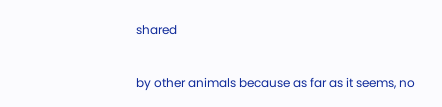shared

by other animals because as far as it seems, no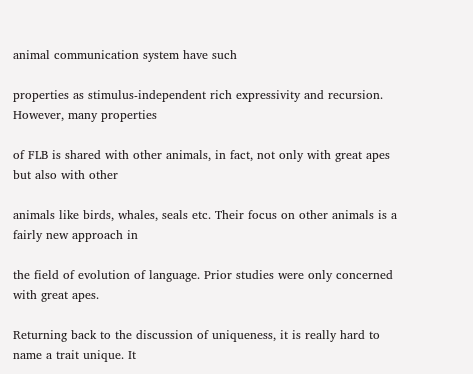animal communication system have such

properties as stimulus-independent rich expressivity and recursion. However, many properties

of FLB is shared with other animals, in fact, not only with great apes but also with other

animals like birds, whales, seals etc. Their focus on other animals is a fairly new approach in

the field of evolution of language. Prior studies were only concerned with great apes.

Returning back to the discussion of uniqueness, it is really hard to name a trait unique. It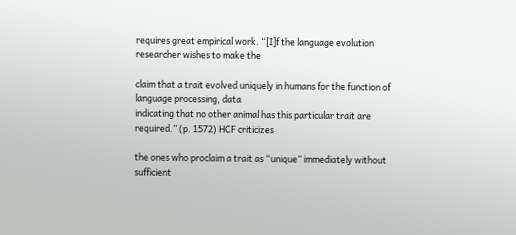requires great empirical work. “[I]f the language evolution researcher wishes to make the

claim that a trait evolved uniquely in humans for the function of language processing, data
indicating that no other animal has this particular trait are required.” (p. 1572) HCF criticizes

the ones who proclaim a trait as “unique” immediately without sufficient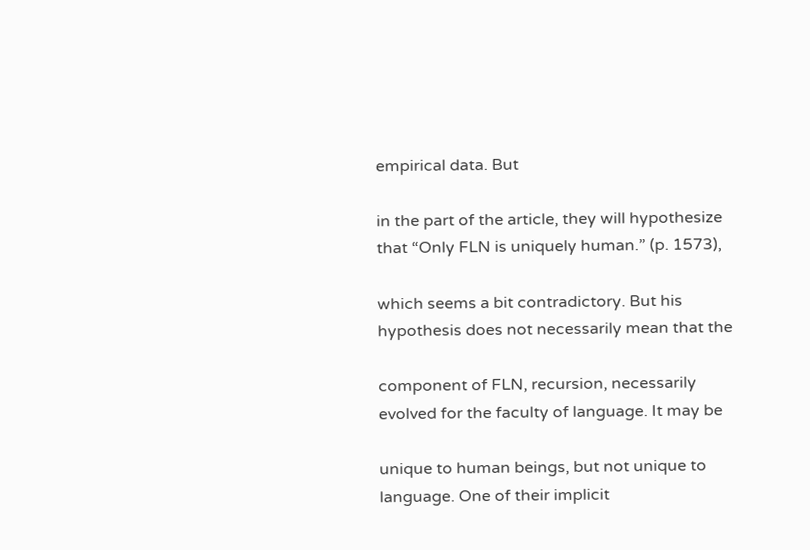empirical data. But

in the part of the article, they will hypothesize that “Only FLN is uniquely human.” (p. 1573),

which seems a bit contradictory. But his hypothesis does not necessarily mean that the

component of FLN, recursion, necessarily evolved for the faculty of language. It may be

unique to human beings, but not unique to language. One of their implicit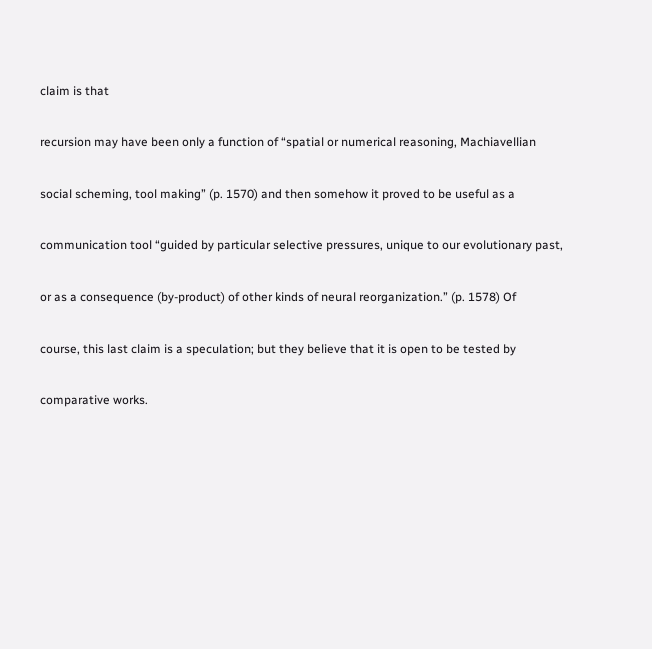claim is that

recursion may have been only a function of “spatial or numerical reasoning, Machiavellian

social scheming, tool making” (p. 1570) and then somehow it proved to be useful as a

communication tool “guided by particular selective pressures, unique to our evolutionary past,

or as a consequence (by-product) of other kinds of neural reorganization.” (p. 1578) Of

course, this last claim is a speculation; but they believe that it is open to be tested by

comparative works.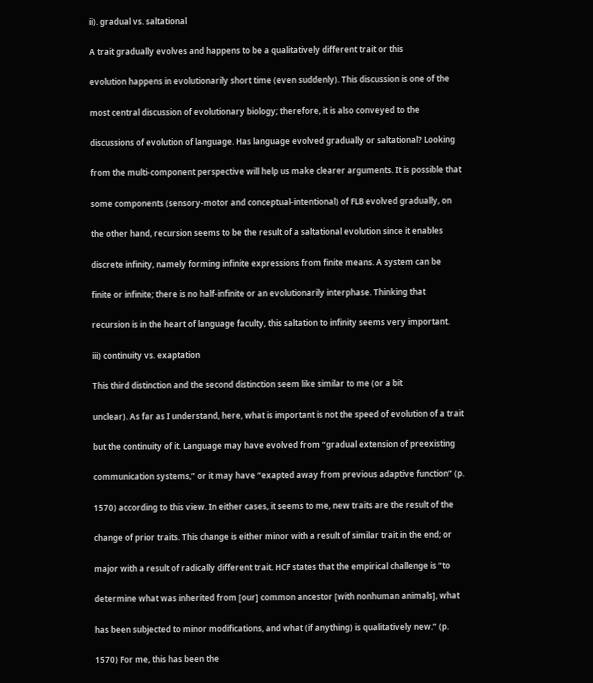ii). gradual vs. saltational

A trait gradually evolves and happens to be a qualitatively different trait or this

evolution happens in evolutionarily short time (even suddenly). This discussion is one of the

most central discussion of evolutionary biology; therefore, it is also conveyed to the

discussions of evolution of language. Has language evolved gradually or saltational? Looking

from the multi-component perspective will help us make clearer arguments. It is possible that

some components (sensory-motor and conceptual-intentional) of FLB evolved gradually, on

the other hand, recursion seems to be the result of a saltational evolution since it enables

discrete infinity, namely forming infinite expressions from finite means. A system can be

finite or infinite; there is no half-infinite or an evolutionarily interphase. Thinking that

recursion is in the heart of language faculty, this saltation to infinity seems very important.

iii) continuity vs. exaptation

This third distinction and the second distinction seem like similar to me (or a bit

unclear). As far as I understand, here, what is important is not the speed of evolution of a trait

but the continuity of it. Language may have evolved from “gradual extension of preexisting

communication systems,” or it may have “exapted away from previous adaptive function” (p.

1570) according to this view. In either cases, it seems to me, new traits are the result of the

change of prior traits. This change is either minor with a result of similar trait in the end; or

major with a result of radically different trait. HCF states that the empirical challenge is “to

determine what was inherited from [our] common ancestor [with nonhuman animals], what

has been subjected to minor modifications, and what (if anything) is qualitatively new.” (p.

1570) For me, this has been the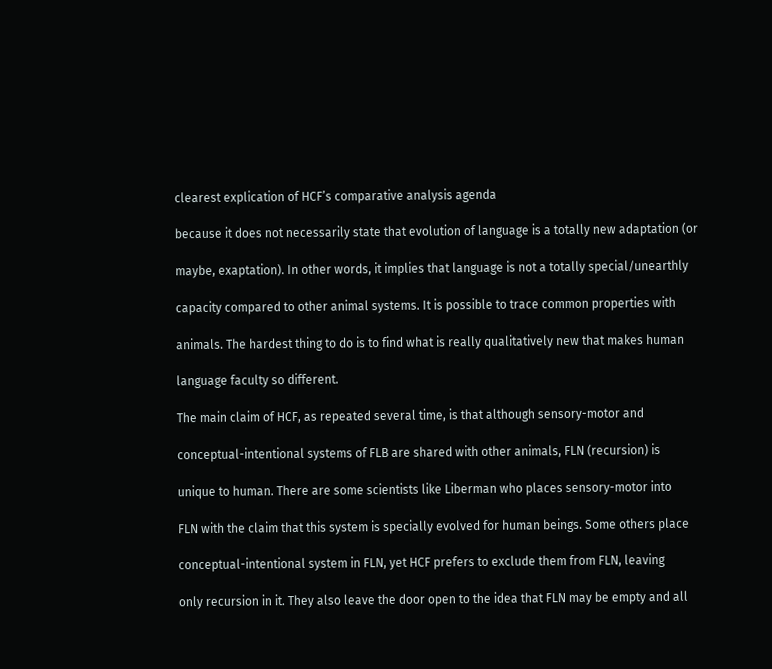clearest explication of HCF’s comparative analysis agenda

because it does not necessarily state that evolution of language is a totally new adaptation (or

maybe, exaptation). In other words, it implies that language is not a totally special/unearthly

capacity compared to other animal systems. It is possible to trace common properties with

animals. The hardest thing to do is to find what is really qualitatively new that makes human

language faculty so different.

The main claim of HCF, as repeated several time, is that although sensory-motor and

conceptual-intentional systems of FLB are shared with other animals, FLN (recursion) is

unique to human. There are some scientists like Liberman who places sensory-motor into

FLN with the claim that this system is specially evolved for human beings. Some others place

conceptual-intentional system in FLN, yet HCF prefers to exclude them from FLN, leaving

only recursion in it. They also leave the door open to the idea that FLN may be empty and all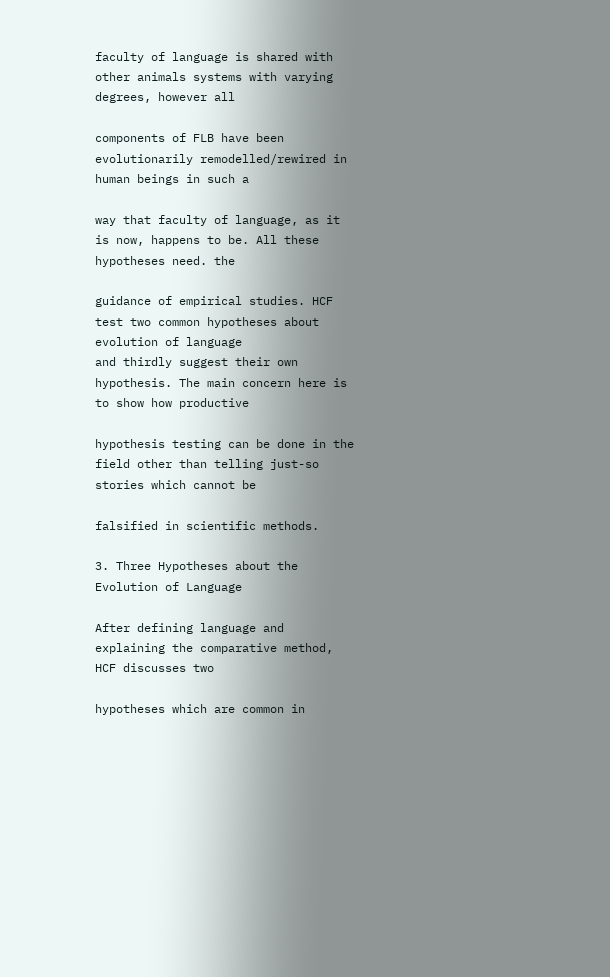faculty of language is shared with other animals systems with varying degrees, however all

components of FLB have been evolutionarily remodelled/rewired in human beings in such a

way that faculty of language, as it is now, happens to be. All these hypotheses need. the

guidance of empirical studies. HCF test two common hypotheses about evolution of language
and thirdly suggest their own hypothesis. The main concern here is to show how productive

hypothesis testing can be done in the field other than telling just-so stories which cannot be

falsified in scientific methods.

3. Three Hypotheses about the Evolution of Language

After defining language and explaining the comparative method, HCF discusses two

hypotheses which are common in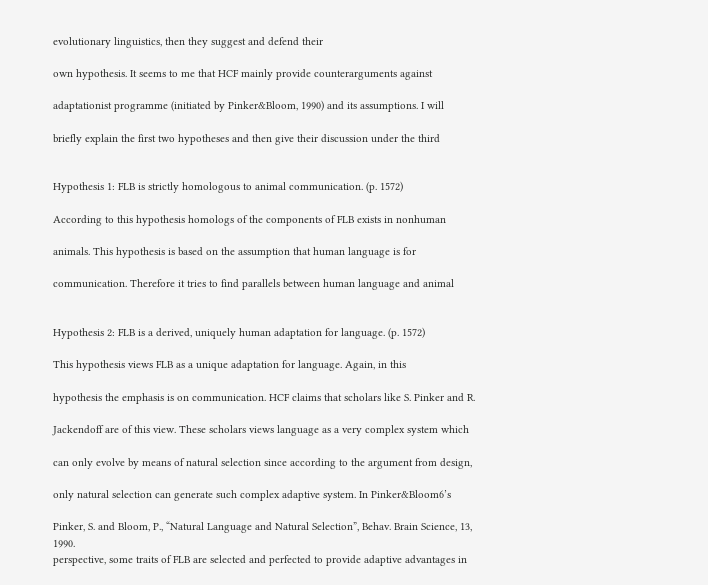evolutionary linguistics, then they suggest and defend their

own hypothesis. It seems to me that HCF mainly provide counterarguments against

adaptationist programme (initiated by Pinker&Bloom, 1990) and its assumptions. I will

briefly explain the first two hypotheses and then give their discussion under the third


Hypothesis 1: FLB is strictly homologous to animal communication. (p. 1572)

According to this hypothesis homologs of the components of FLB exists in nonhuman

animals. This hypothesis is based on the assumption that human language is for

communication. Therefore it tries to find parallels between human language and animal


Hypothesis 2: FLB is a derived, uniquely human adaptation for language. (p. 1572)

This hypothesis views FLB as a unique adaptation for language. Again, in this

hypothesis the emphasis is on communication. HCF claims that scholars like S. Pinker and R.

Jackendoff are of this view. These scholars views language as a very complex system which

can only evolve by means of natural selection since according to the argument from design,

only natural selection can generate such complex adaptive system. In Pinker&Bloom6’s

Pinker, S. and Bloom, P., “Natural Language and Natural Selection”, Behav. Brain Science, 13, 1990.
perspective, some traits of FLB are selected and perfected to provide adaptive advantages in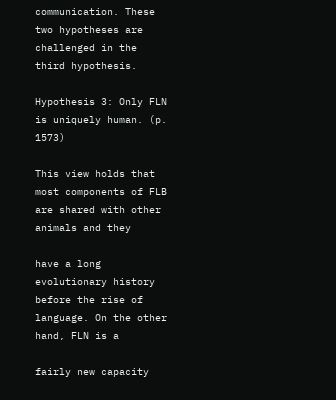communication. These two hypotheses are challenged in the third hypothesis.

Hypothesis 3: Only FLN is uniquely human. (p. 1573)

This view holds that most components of FLB are shared with other animals and they

have a long evolutionary history before the rise of language. On the other hand, FLN is a

fairly new capacity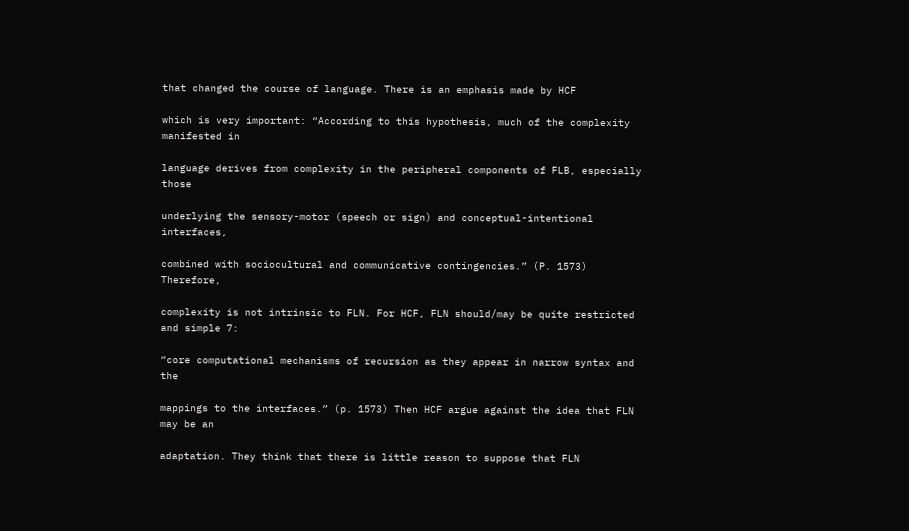that changed the course of language. There is an emphasis made by HCF

which is very important: “According to this hypothesis, much of the complexity manifested in

language derives from complexity in the peripheral components of FLB, especially those

underlying the sensory-motor (speech or sign) and conceptual-intentional interfaces,

combined with sociocultural and communicative contingencies.” (P. 1573) Therefore,

complexity is not intrinsic to FLN. For HCF, FLN should/may be quite restricted and simple 7:

“core computational mechanisms of recursion as they appear in narrow syntax and the

mappings to the interfaces.” (p. 1573) Then HCF argue against the idea that FLN may be an

adaptation. They think that there is little reason to suppose that FLN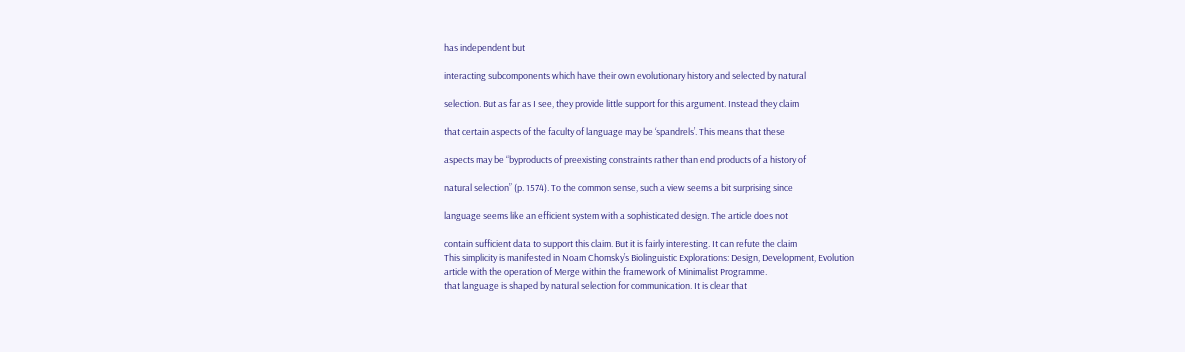has independent but

interacting subcomponents which have their own evolutionary history and selected by natural

selection. But as far as I see, they provide little support for this argument. Instead they claim

that certain aspects of the faculty of language may be ‘spandrels’. This means that these

aspects may be “byproducts of preexisting constraints rather than end products of a history of

natural selection” (p. 1574). To the common sense, such a view seems a bit surprising since

language seems like an efficient system with a sophisticated design. The article does not

contain sufficient data to support this claim. But it is fairly interesting. It can refute the claim
This simplicity is manifested in Noam Chomsky’s Biolinguistic Explorations: Design, Development, Evolution
article with the operation of Merge within the framework of Minimalist Programme.
that language is shaped by natural selection for communication. It is clear that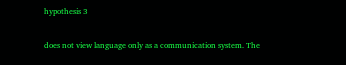hypothesis 3

does not view language only as a communication system. The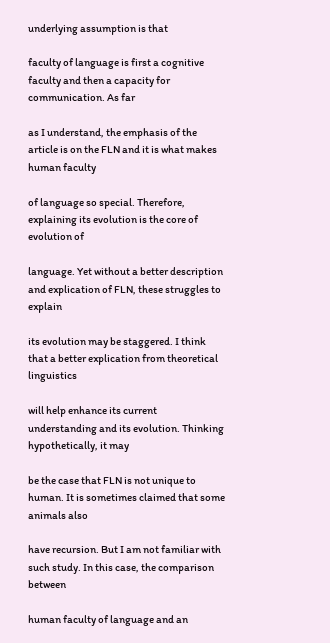underlying assumption is that

faculty of language is first a cognitive faculty and then a capacity for communication. As far

as I understand, the emphasis of the article is on the FLN and it is what makes human faculty

of language so special. Therefore, explaining its evolution is the core of evolution of

language. Yet without a better description and explication of FLN, these struggles to explain

its evolution may be staggered. I think that a better explication from theoretical linguistics

will help enhance its current understanding and its evolution. Thinking hypothetically, it may

be the case that FLN is not unique to human. It is sometimes claimed that some animals also

have recursion. But I am not familiar with such study. In this case, the comparison between

human faculty of language and an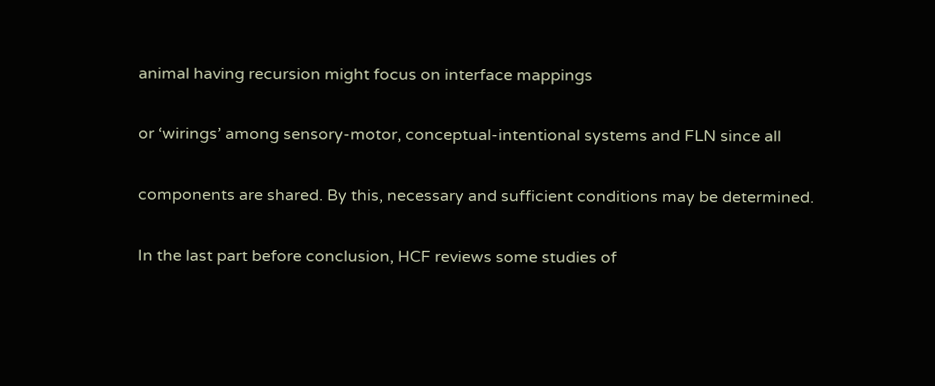animal having recursion might focus on interface mappings

or ‘wirings’ among sensory-motor, conceptual-intentional systems and FLN since all

components are shared. By this, necessary and sufficient conditions may be determined.

In the last part before conclusion, HCF reviews some studies of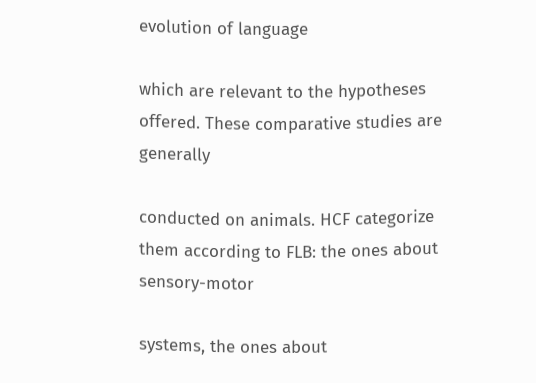evolution of language

which are relevant to the hypotheses offered. These comparative studies are generally

conducted on animals. HCF categorize them according to FLB: the ones about sensory-motor

systems, the ones about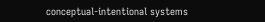conceptual-intentional systems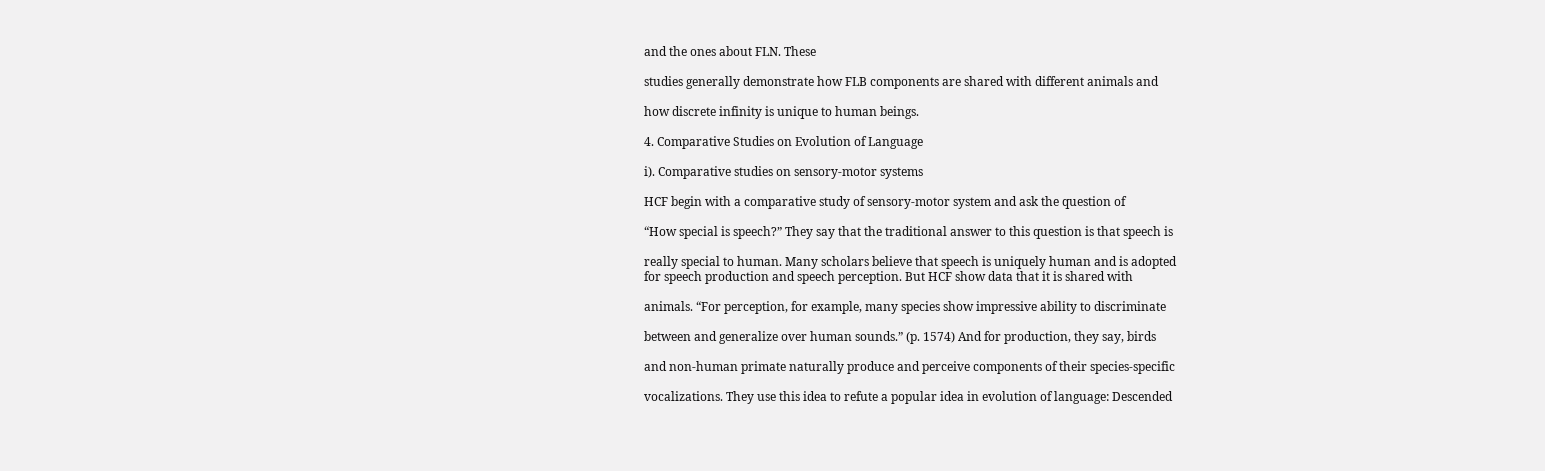and the ones about FLN. These

studies generally demonstrate how FLB components are shared with different animals and

how discrete infinity is unique to human beings.

4. Comparative Studies on Evolution of Language

i). Comparative studies on sensory-motor systems

HCF begin with a comparative study of sensory-motor system and ask the question of

“How special is speech?” They say that the traditional answer to this question is that speech is

really special to human. Many scholars believe that speech is uniquely human and is adopted
for speech production and speech perception. But HCF show data that it is shared with

animals. “For perception, for example, many species show impressive ability to discriminate

between and generalize over human sounds.” (p. 1574) And for production, they say, birds

and non-human primate naturally produce and perceive components of their species-specific

vocalizations. They use this idea to refute a popular idea in evolution of language: Descended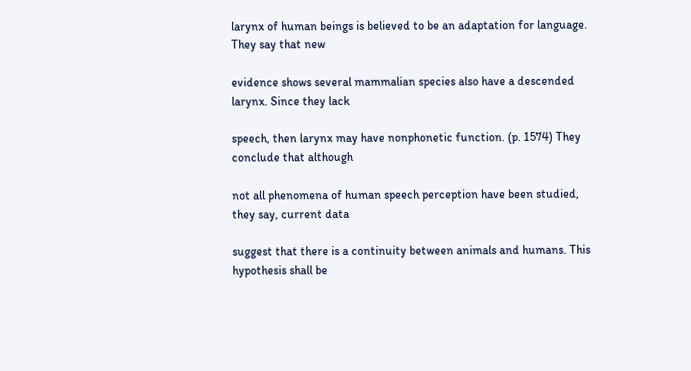larynx of human beings is believed to be an adaptation for language. They say that new

evidence shows several mammalian species also have a descended larynx. Since they lack

speech, then larynx may have nonphonetic function. (p. 1574) They conclude that although

not all phenomena of human speech perception have been studied, they say, current data

suggest that there is a continuity between animals and humans. This hypothesis shall be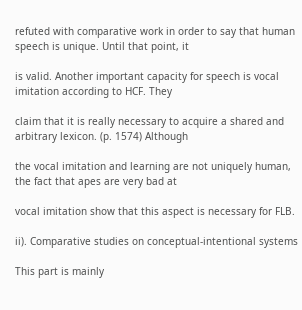refuted with comparative work in order to say that human speech is unique. Until that point, it

is valid. Another important capacity for speech is vocal imitation according to HCF. They

claim that it is really necessary to acquire a shared and arbitrary lexicon. (p. 1574) Although

the vocal imitation and learning are not uniquely human, the fact that apes are very bad at

vocal imitation show that this aspect is necessary for FLB.

ii). Comparative studies on conceptual-intentional systems

This part is mainly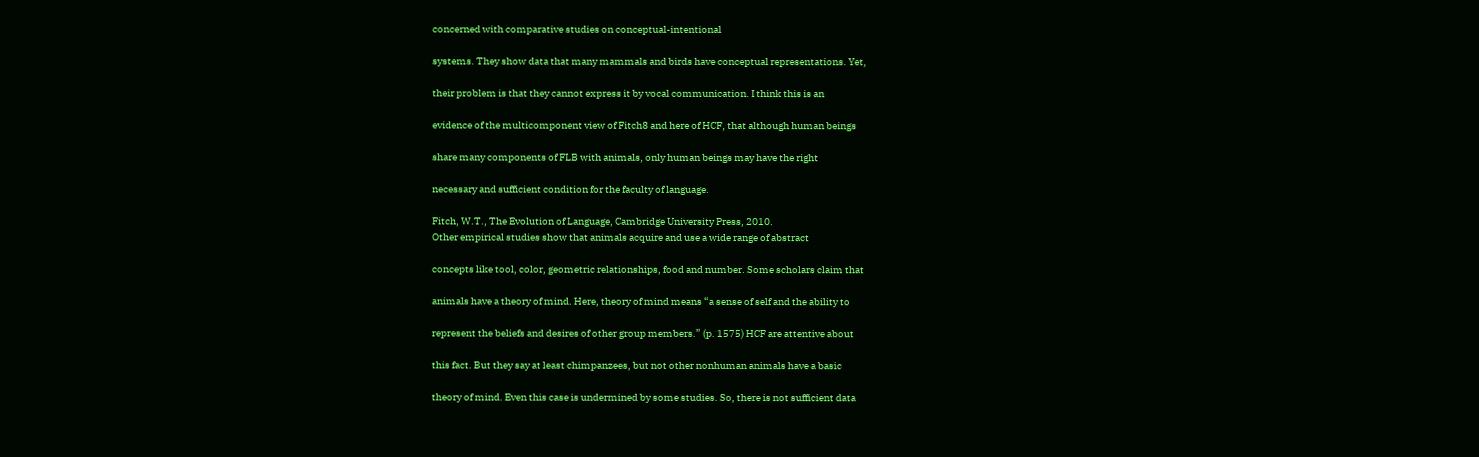concerned with comparative studies on conceptual-intentional

systems. They show data that many mammals and birds have conceptual representations. Yet,

their problem is that they cannot express it by vocal communication. I think this is an

evidence of the multicomponent view of Fitch8 and here of HCF, that although human beings

share many components of FLB with animals, only human beings may have the right

necessary and sufficient condition for the faculty of language.

Fitch, W.T., The Evolution of Language, Cambridge University Press, 2010.
Other empirical studies show that animals acquire and use a wide range of abstract

concepts like tool, color, geometric relationships, food and number. Some scholars claim that

animals have a theory of mind. Here, theory of mind means “a sense of self and the ability to

represent the beliefs and desires of other group members.” (p. 1575) HCF are attentive about

this fact. But they say at least chimpanzees, but not other nonhuman animals have a basic

theory of mind. Even this case is undermined by some studies. So, there is not sufficient data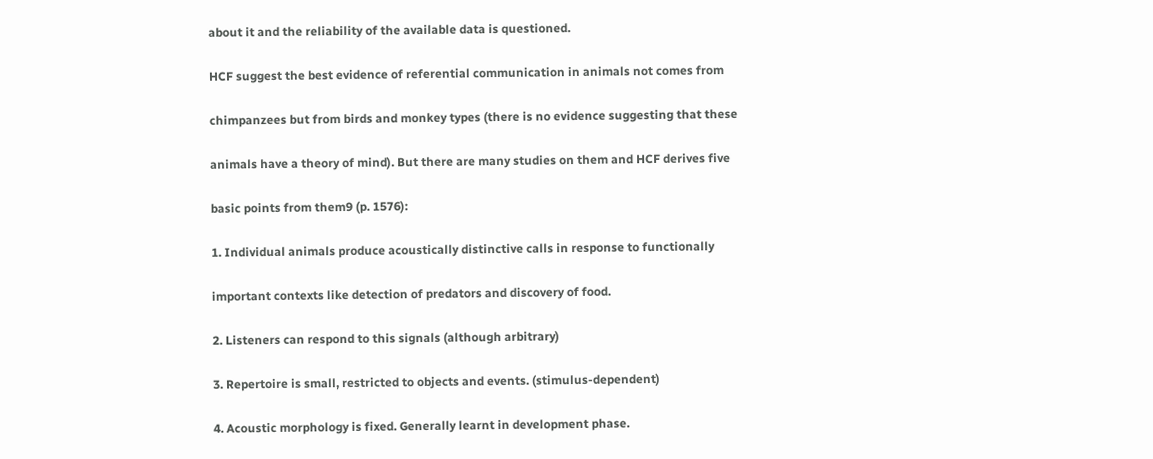about it and the reliability of the available data is questioned.

HCF suggest the best evidence of referential communication in animals not comes from

chimpanzees but from birds and monkey types (there is no evidence suggesting that these

animals have a theory of mind). But there are many studies on them and HCF derives five

basic points from them9 (p. 1576):

1. Individual animals produce acoustically distinctive calls in response to functionally

important contexts like detection of predators and discovery of food.

2. Listeners can respond to this signals (although arbitrary)

3. Repertoire is small, restricted to objects and events. (stimulus-dependent)

4. Acoustic morphology is fixed. Generally learnt in development phase.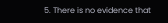5. There is no evidence that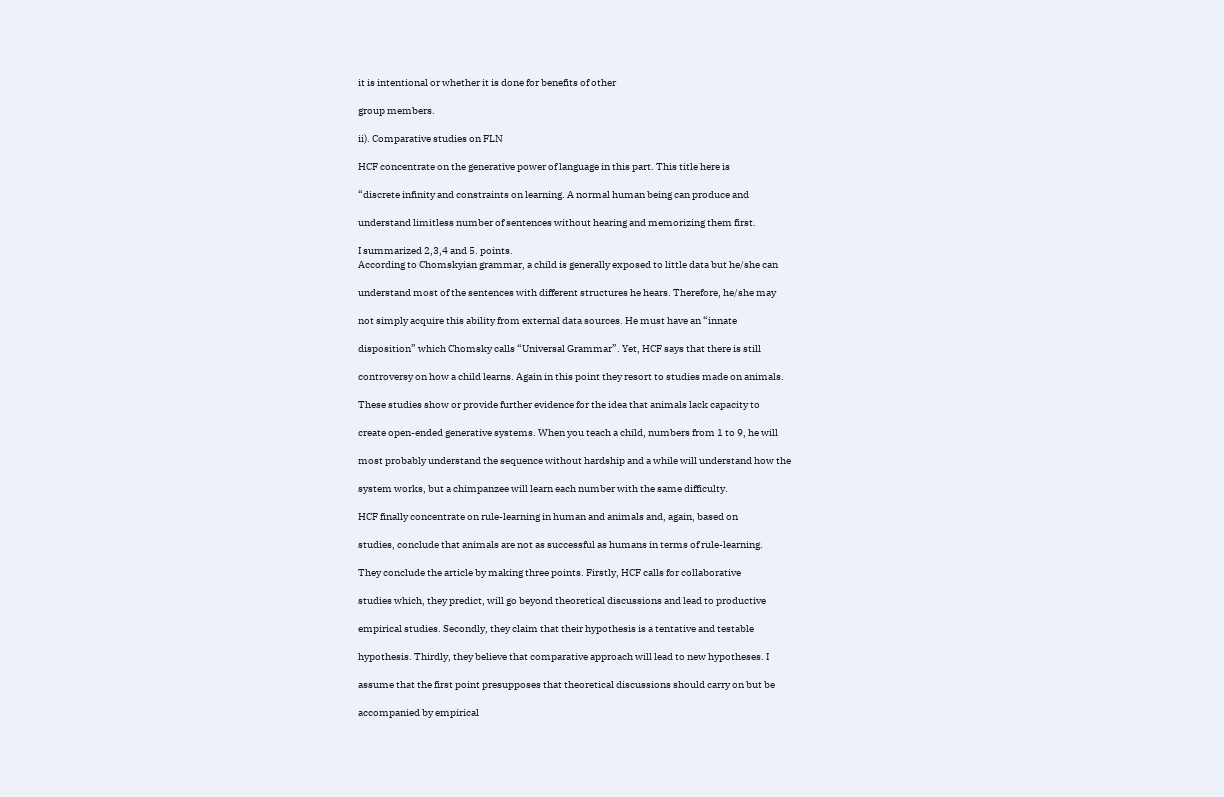it is intentional or whether it is done for benefits of other

group members.

ii). Comparative studies on FLN

HCF concentrate on the generative power of language in this part. This title here is

“discrete infinity and constraints on learning. A normal human being can produce and

understand limitless number of sentences without hearing and memorizing them first.

I summarized 2,3,4 and 5. points.
According to Chomskyian grammar, a child is generally exposed to little data but he/she can

understand most of the sentences with different structures he hears. Therefore, he/she may

not simply acquire this ability from external data sources. He must have an “innate

disposition” which Chomsky calls “Universal Grammar”. Yet, HCF says that there is still

controversy on how a child learns. Again in this point they resort to studies made on animals.

These studies show or provide further evidence for the idea that animals lack capacity to

create open-ended generative systems. When you teach a child, numbers from 1 to 9, he will

most probably understand the sequence without hardship and a while will understand how the

system works, but a chimpanzee will learn each number with the same difficulty.

HCF finally concentrate on rule-learning in human and animals and, again, based on

studies, conclude that animals are not as successful as humans in terms of rule-learning.

They conclude the article by making three points. Firstly, HCF calls for collaborative

studies which, they predict, will go beyond theoretical discussions and lead to productive

empirical studies. Secondly, they claim that their hypothesis is a tentative and testable

hypothesis. Thirdly, they believe that comparative approach will lead to new hypotheses. I

assume that the first point presupposes that theoretical discussions should carry on but be

accompanied by empirical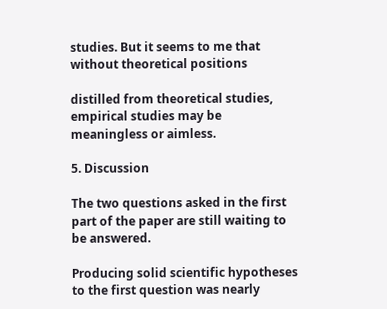studies. But it seems to me that without theoretical positions

distilled from theoretical studies, empirical studies may be meaningless or aimless.

5. Discussion

The two questions asked in the first part of the paper are still waiting to be answered.

Producing solid scientific hypotheses to the first question was nearly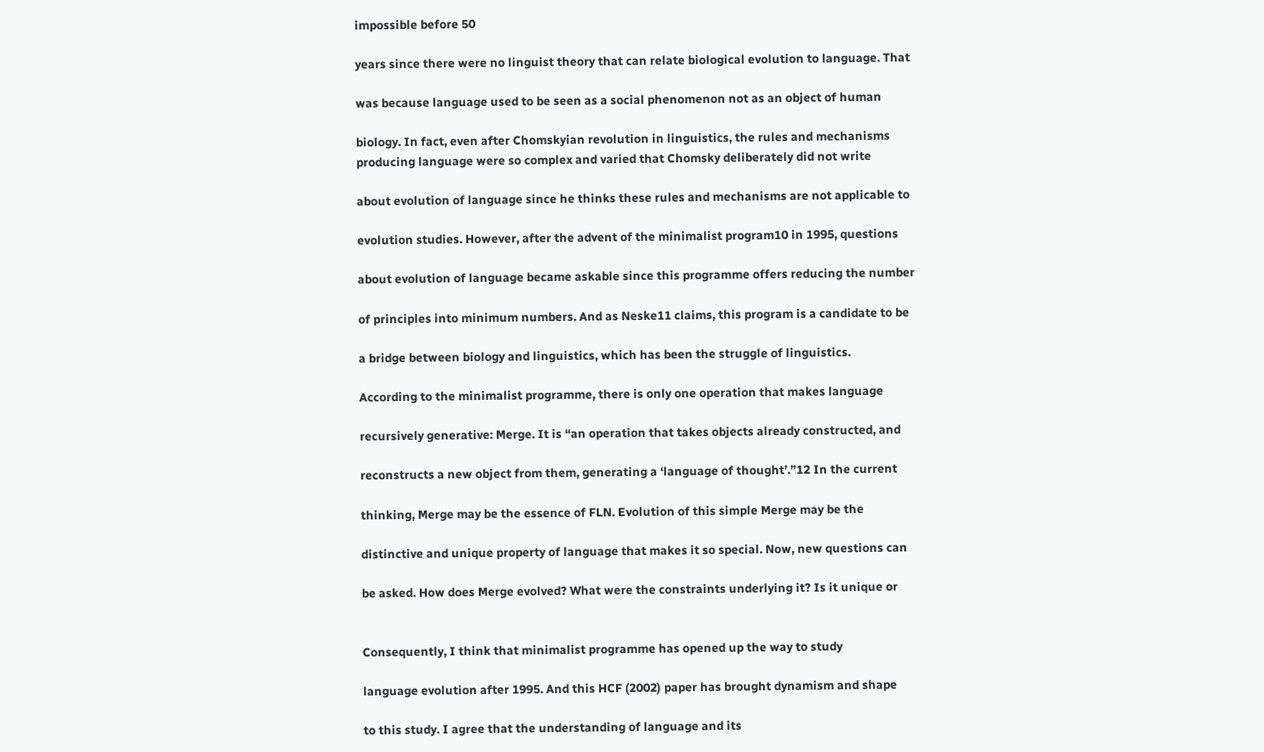impossible before 50

years since there were no linguist theory that can relate biological evolution to language. That

was because language used to be seen as a social phenomenon not as an object of human

biology. In fact, even after Chomskyian revolution in linguistics, the rules and mechanisms
producing language were so complex and varied that Chomsky deliberately did not write

about evolution of language since he thinks these rules and mechanisms are not applicable to

evolution studies. However, after the advent of the minimalist program10 in 1995, questions

about evolution of language became askable since this programme offers reducing the number

of principles into minimum numbers. And as Neske11 claims, this program is a candidate to be

a bridge between biology and linguistics, which has been the struggle of linguistics.

According to the minimalist programme, there is only one operation that makes language

recursively generative: Merge. It is “an operation that takes objects already constructed, and

reconstructs a new object from them, generating a ‘language of thought’.”12 In the current

thinking, Merge may be the essence of FLN. Evolution of this simple Merge may be the

distinctive and unique property of language that makes it so special. Now, new questions can

be asked. How does Merge evolved? What were the constraints underlying it? Is it unique or


Consequently, I think that minimalist programme has opened up the way to study

language evolution after 1995. And this HCF (2002) paper has brought dynamism and shape

to this study. I agree that the understanding of language and its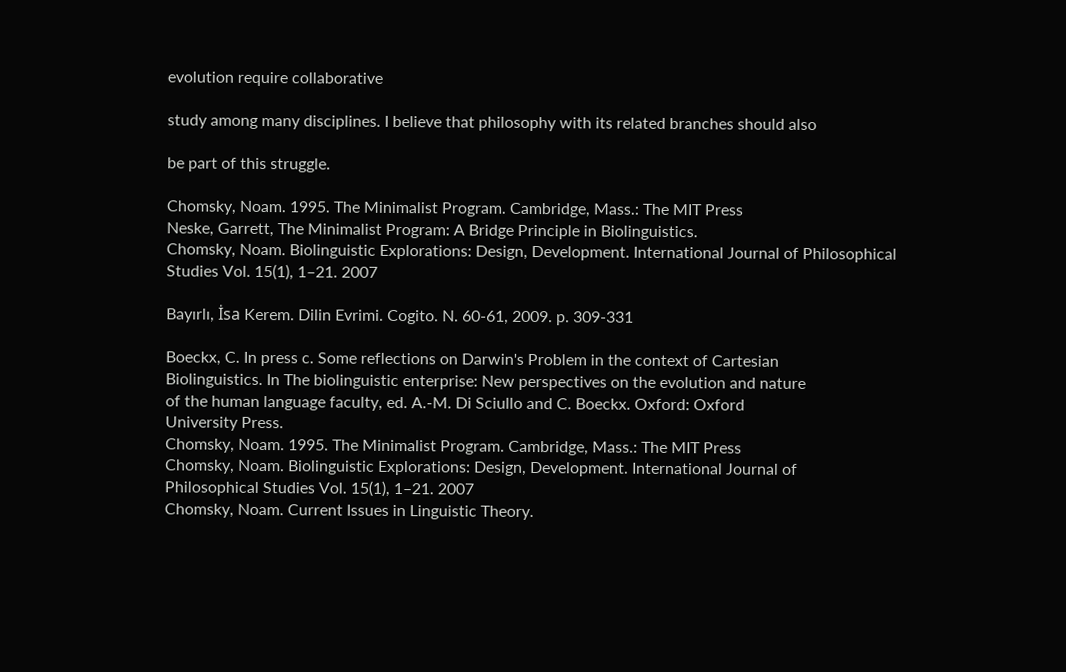evolution require collaborative

study among many disciplines. I believe that philosophy with its related branches should also

be part of this struggle.

Chomsky, Noam. 1995. The Minimalist Program. Cambridge, Mass.: The MIT Press
Neske, Garrett, The Minimalist Program: A Bridge Principle in Biolinguistics.
Chomsky, Noam. Biolinguistic Explorations: Design, Development. International Journal of Philosophical
Studies Vol. 15(1), 1–21. 2007

Bayırlı, İsa Kerem. Dilin Evrimi. Cogito. N. 60-61, 2009. p. 309-331

Boeckx, C. In press c. Some reflections on Darwin's Problem in the context of Cartesian
Biolinguistics. In The biolinguistic enterprise: New perspectives on the evolution and nature
of the human language faculty, ed. A.-M. Di Sciullo and C. Boeckx. Oxford: Oxford
University Press.
Chomsky, Noam. 1995. The Minimalist Program. Cambridge, Mass.: The MIT Press
Chomsky, Noam. Biolinguistic Explorations: Design, Development. International Journal of
Philosophical Studies Vol. 15(1), 1–21. 2007
Chomsky, Noam. Current Issues in Linguistic Theory.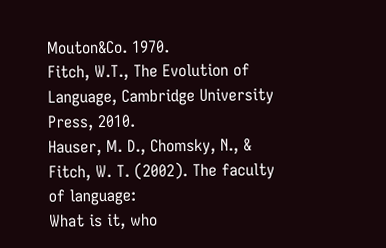Mouton&Co. 1970.
Fitch, W.T., The Evolution of Language, Cambridge University Press, 2010.
Hauser, M. D., Chomsky, N., & Fitch, W. T. (2002). The faculty of language:
What is it, who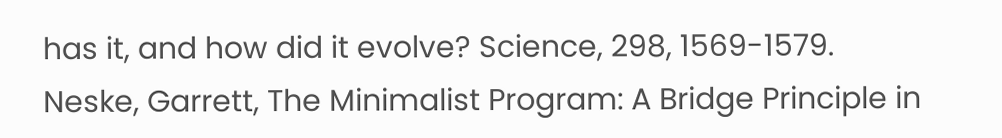has it, and how did it evolve? Science, 298, 1569-1579.
Neske, Garrett, The Minimalist Program: A Bridge Principle in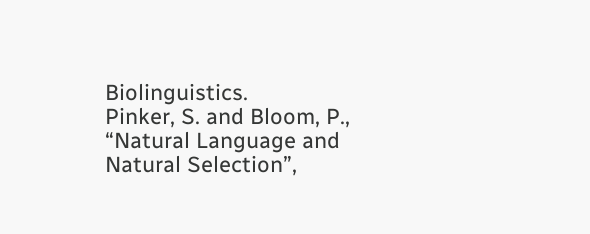Biolinguistics.
Pinker, S. and Bloom, P., “Natural Language and Natural Selection”,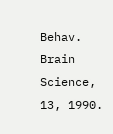Behav. Brain Science,
13, 1990.